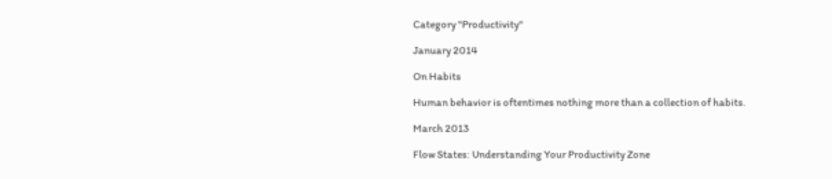Category "Productivity"

January 2014

On Habits

Human behavior is oftentimes nothing more than a collection of habits.

March 2013

Flow States: Understanding Your Productivity Zone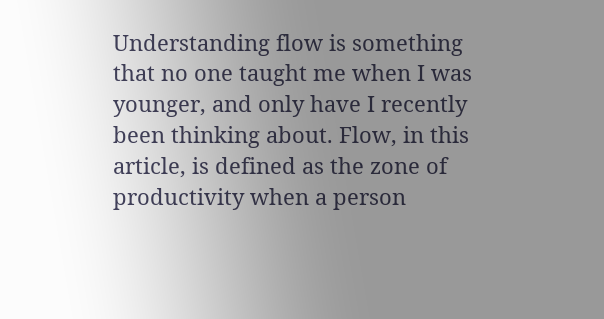Understanding flow is something that no one taught me when I was younger, and only have I recently been thinking about. Flow, in this article, is defined as the zone of productivity when a person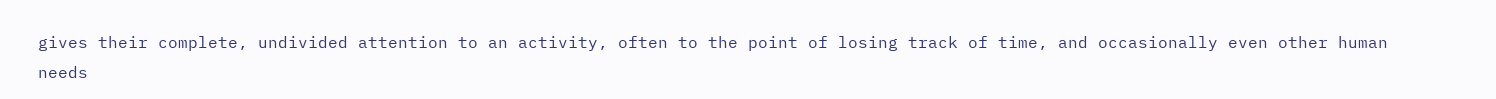gives their complete, undivided attention to an activity, often to the point of losing track of time, and occasionally even other human needs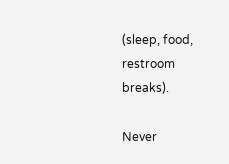(sleep, food, restroom breaks).

Never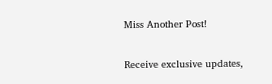Miss Another Post!

Receive exclusive updates,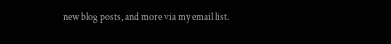new blog posts, and more via my email list.